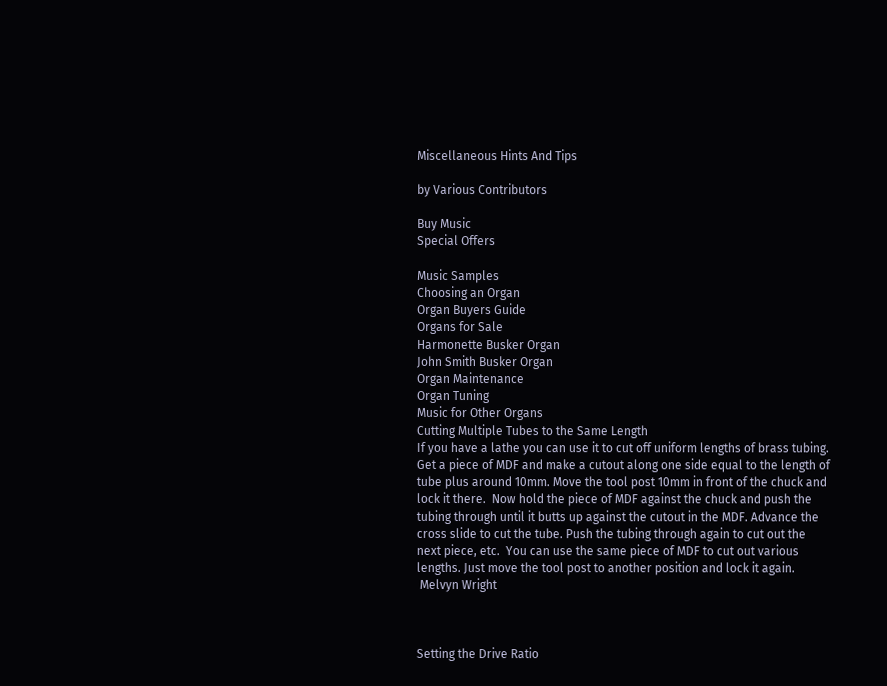Miscellaneous Hints And Tips

by Various Contributors

Buy Music
Special Offers

Music Samples
Choosing an Organ
Organ Buyers Guide
Organs for Sale
Harmonette Busker Organ
John Smith Busker Organ
Organ Maintenance
Organ Tuning
Music for Other Organs
Cutting Multiple Tubes to the Same Length
If you have a lathe you can use it to cut off uniform lengths of brass tubing.  Get a piece of MDF and make a cutout along one side equal to the length of tube plus around 10mm. Move the tool post 10mm in front of the chuck and lock it there.  Now hold the piece of MDF against the chuck and push the tubing through until it butts up against the cutout in the MDF. Advance the cross slide to cut the tube. Push the tubing through again to cut out the next piece, etc.  You can use the same piece of MDF to cut out various lengths. Just move the tool post to another position and lock it again.
 Melvyn Wright



Setting the Drive Ratio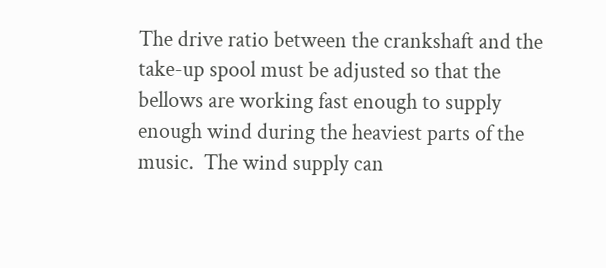The drive ratio between the crankshaft and the take-up spool must be adjusted so that the bellows are working fast enough to supply enough wind during the heaviest parts of the music.  The wind supply can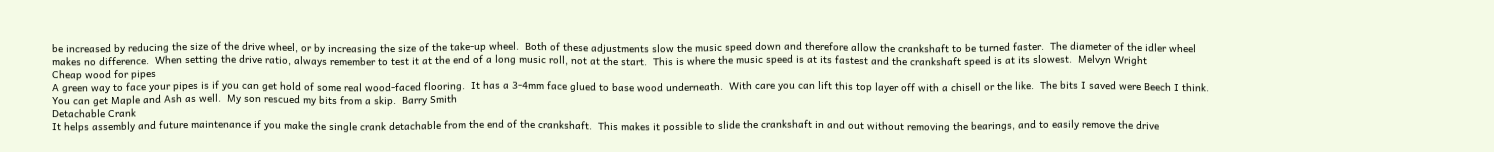be increased by reducing the size of the drive wheel, or by increasing the size of the take-up wheel.  Both of these adjustments slow the music speed down and therefore allow the crankshaft to be turned faster.  The diameter of the idler wheel makes no difference.  When setting the drive ratio, always remember to test it at the end of a long music roll, not at the start.  This is where the music speed is at its fastest and the crankshaft speed is at its slowest.  Melvyn Wright
Cheap wood for pipes
A green way to face your pipes is if you can get hold of some real wood-faced flooring.  It has a 3-4mm face glued to base wood underneath.  With care you can lift this top layer off with a chisell or the like.  The bits I saved were Beech I think.  You can get Maple and Ash as well.  My son rescued my bits from a skip.  Barry Smith
Detachable Crank
It helps assembly and future maintenance if you make the single crank detachable from the end of the crankshaft.  This makes it possible to slide the crankshaft in and out without removing the bearings, and to easily remove the drive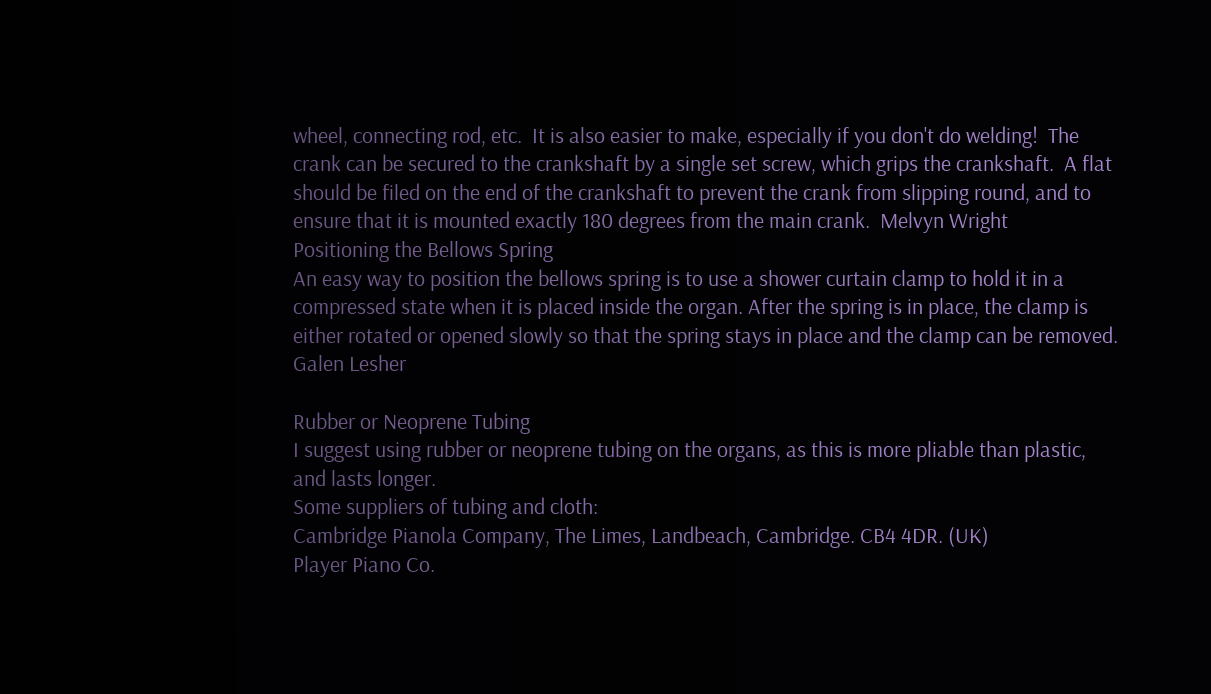wheel, connecting rod, etc.  It is also easier to make, especially if you don't do welding!  The crank can be secured to the crankshaft by a single set screw, which grips the crankshaft.  A flat should be filed on the end of the crankshaft to prevent the crank from slipping round, and to ensure that it is mounted exactly 180 degrees from the main crank.  Melvyn Wright
Positioning the Bellows Spring
An easy way to position the bellows spring is to use a shower curtain clamp to hold it in a compressed state when it is placed inside the organ. After the spring is in place, the clamp is either rotated or opened slowly so that the spring stays in place and the clamp can be removed.  Galen Lesher

Rubber or Neoprene Tubing
I suggest using rubber or neoprene tubing on the organs, as this is more pliable than plastic, and lasts longer.
Some suppliers of tubing and cloth:
Cambridge Pianola Company, The Limes, Landbeach, Cambridge. CB4 4DR. (UK)
Player Piano Co.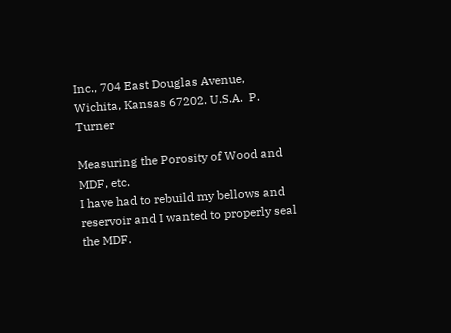Inc., 704 East Douglas Avenue, Wichita, Kansas 67202. U.S.A.  P. Turner

Measuring the Porosity of Wood and MDF, etc.
I have had to rebuild my bellows and reservoir and I wanted to properly seal the MDF.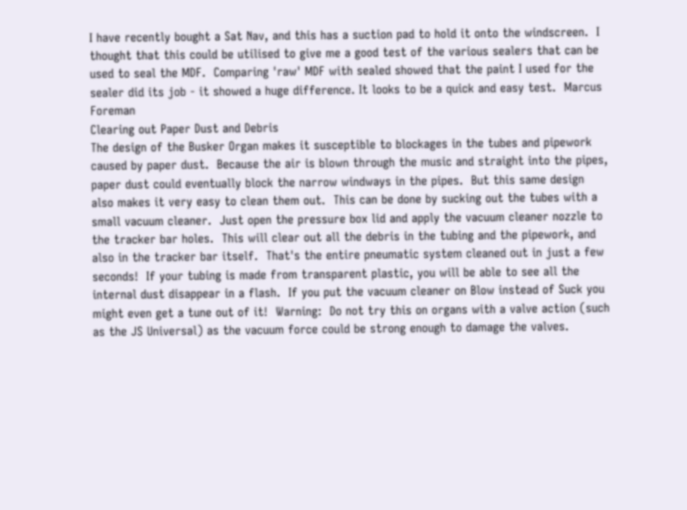I have recently bought a Sat Nav, and this has a suction pad to hold it onto the windscreen.  I thought that this could be utilised to give me a good test of the various sealers that can be used to seal the MDF.  Comparing 'raw' MDF with sealed showed that the paint I used for the sealer did its job - it showed a huge difference. It looks to be a quick and easy test.  Marcus Foreman
Clearing out Paper Dust and Debris
The design of the Busker Organ makes it susceptible to blockages in the tubes and pipework caused by paper dust.  Because the air is blown through the music and straight into the pipes, paper dust could eventually block the narrow windways in the pipes.  But this same design also makes it very easy to clean them out.  This can be done by sucking out the tubes with a small vacuum cleaner.  Just open the pressure box lid and apply the vacuum cleaner nozzle to the tracker bar holes.  This will clear out all the debris in the tubing and the pipework, and also in the tracker bar itself.  That's the entire pneumatic system cleaned out in just a few seconds!  If your tubing is made from transparent plastic, you will be able to see all the internal dust disappear in a flash.  If you put the vacuum cleaner on Blow instead of Suck you might even get a tune out of it!  Warning:  Do not try this on organs with a valve action (such as the JS Universal) as the vacuum force could be strong enough to damage the valves.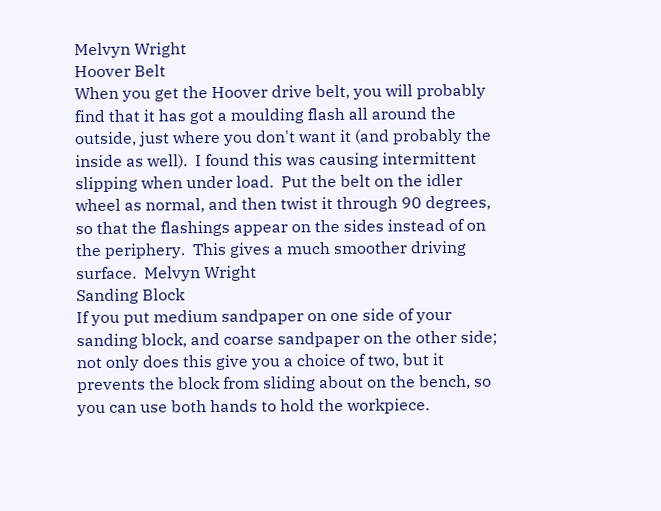Melvyn Wright
Hoover Belt
When you get the Hoover drive belt, you will probably find that it has got a moulding flash all around the outside, just where you don't want it (and probably the inside as well).  I found this was causing intermittent slipping when under load.  Put the belt on the idler wheel as normal, and then twist it through 90 degrees, so that the flashings appear on the sides instead of on the periphery.  This gives a much smoother driving surface.  Melvyn Wright
Sanding Block
If you put medium sandpaper on one side of your sanding block, and coarse sandpaper on the other side; not only does this give you a choice of two, but it prevents the block from sliding about on the bench, so you can use both hands to hold the workpiece.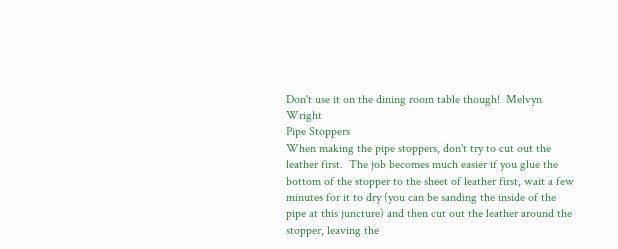Don't use it on the dining room table though!  Melvyn Wright
Pipe Stoppers
When making the pipe stoppers, don't try to cut out the leather first.  The job becomes much easier if you glue the bottom of the stopper to the sheet of leather first, wait a few minutes for it to dry (you can be sanding the inside of the pipe at this juncture) and then cut out the leather around the stopper, leaving the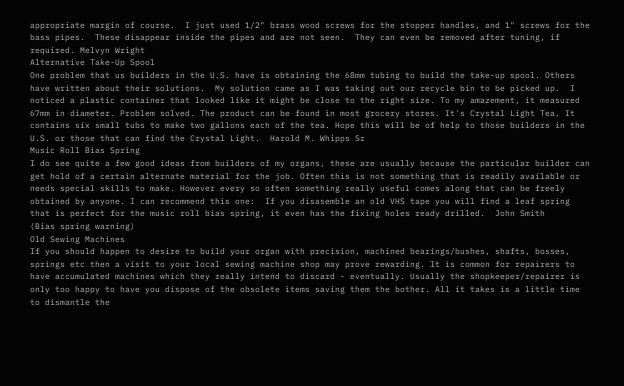appropriate margin of course.  I just used 1/2" brass wood screws for the stopper handles, and 1" screws for the bass pipes.  These disappear inside the pipes and are not seen.  They can even be removed after tuning, if required. Melvyn Wright
Alternative Take-Up Spool
One problem that us builders in the U.S. have is obtaining the 68mm tubing to build the take-up spool. Others have written about their solutions.  My solution came as I was taking out our recycle bin to be picked up.  I noticed a plastic container that looked like it might be close to the right size. To my amazement, it measured 67mm in diameter. Problem solved. The product can be found in most grocery stores. It's Crystal Light Tea. It contains six small tubs to make two gallons each of the tea. Hope this will be of help to those builders in the U.S. or those that can find the Crystal Light.  Harold M. Whipps Sr
Music Roll Bias Spring
I do see quite a few good ideas from builders of my organs, these are usually because the particular builder can get hold of a certain alternate material for the job. Often this is not something that is readily available or needs special skills to make. However every so often something really useful comes along that can be freely obtained by anyone. I can recommend this one:  If you disasemble an old VHS tape you will find a leaf spring that is perfect for the music roll bias spring, it even has the fixing holes ready drilled.  John Smith
(Bias spring warning)
Old Sewing Machines
If you should happen to desire to build your organ with precision, machined bearings/bushes, shafts, bosses, springs etc then a visit to your local sewing machine shop may prove rewarding. It is common for repairers to have accumulated machines which they really intend to discard - eventually. Usually the shopkeeper/repairer is only too happy to have you dispose of the obsolete items saving them the bother. All it takes is a little time to dismantle the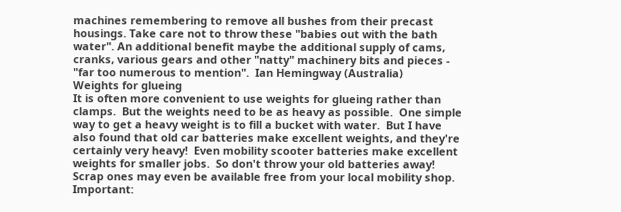machines remembering to remove all bushes from their precast housings. Take care not to throw these "babies out with the bath water". An additional benefit maybe the additional supply of cams, cranks, various gears and other "natty" machinery bits and pieces - "far too numerous to mention".  Ian Hemingway (Australia)
Weights for glueing
It is often more convenient to use weights for glueing rather than clamps.  But the weights need to be as heavy as possible.  One simple way to get a heavy weight is to fill a bucket with water.  But I have also found that old car batteries make excellent weights, and they're certainly very heavy!  Even mobility scooter batteries make excellent weights for smaller jobs.  So don't throw your old batteries away!   Scrap ones may even be available free from your local mobility shop.  Important: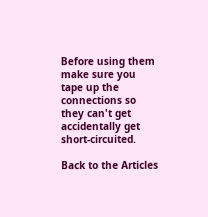Before using them make sure you tape up the connections so they can't get accidentally get short-circuited.

Back to the Articles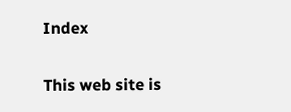Index


This web site is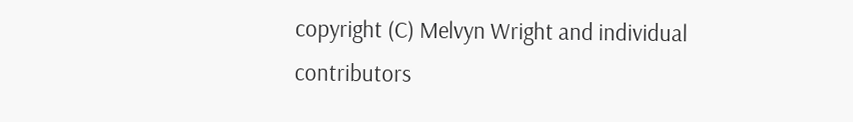copyright (C) Melvyn Wright and individual contributors